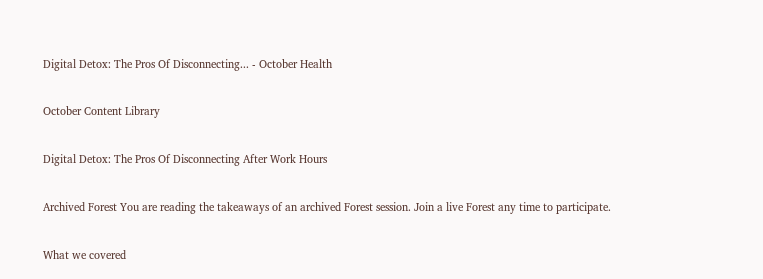Digital Detox: The Pros Of Disconnecting... - October Health

October Content Library

Digital Detox: The Pros Of Disconnecting After Work Hours

Archived Forest You are reading the takeaways of an archived Forest session. Join a live Forest any time to participate.

What we covered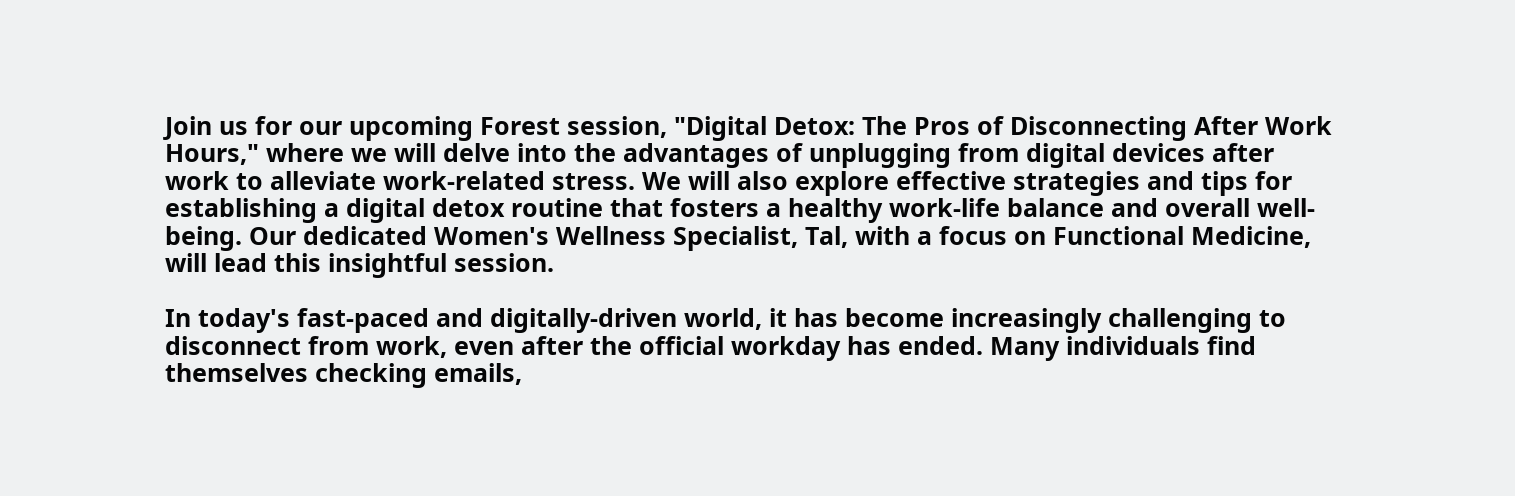Join us for our upcoming Forest session, "Digital Detox: The Pros of Disconnecting After Work Hours," where we will delve into the advantages of unplugging from digital devices after work to alleviate work-related stress. We will also explore effective strategies and tips for establishing a digital detox routine that fosters a healthy work-life balance and overall well-being. Our dedicated Women's Wellness Specialist, Tal, with a focus on Functional Medicine, will lead this insightful session.

In today's fast-paced and digitally-driven world, it has become increasingly challenging to disconnect from work, even after the official workday has ended. Many individuals find themselves checking emails,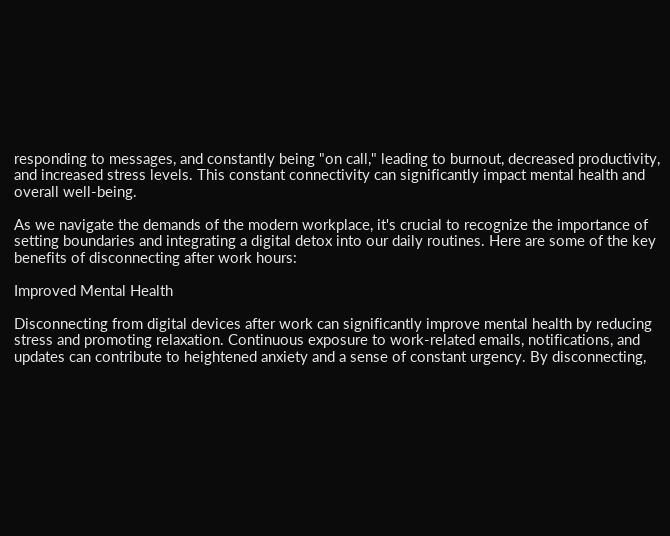responding to messages, and constantly being "on call," leading to burnout, decreased productivity, and increased stress levels. This constant connectivity can significantly impact mental health and overall well-being.

As we navigate the demands of the modern workplace, it's crucial to recognize the importance of setting boundaries and integrating a digital detox into our daily routines. Here are some of the key benefits of disconnecting after work hours:

Improved Mental Health

Disconnecting from digital devices after work can significantly improve mental health by reducing stress and promoting relaxation. Continuous exposure to work-related emails, notifications, and updates can contribute to heightened anxiety and a sense of constant urgency. By disconnecting,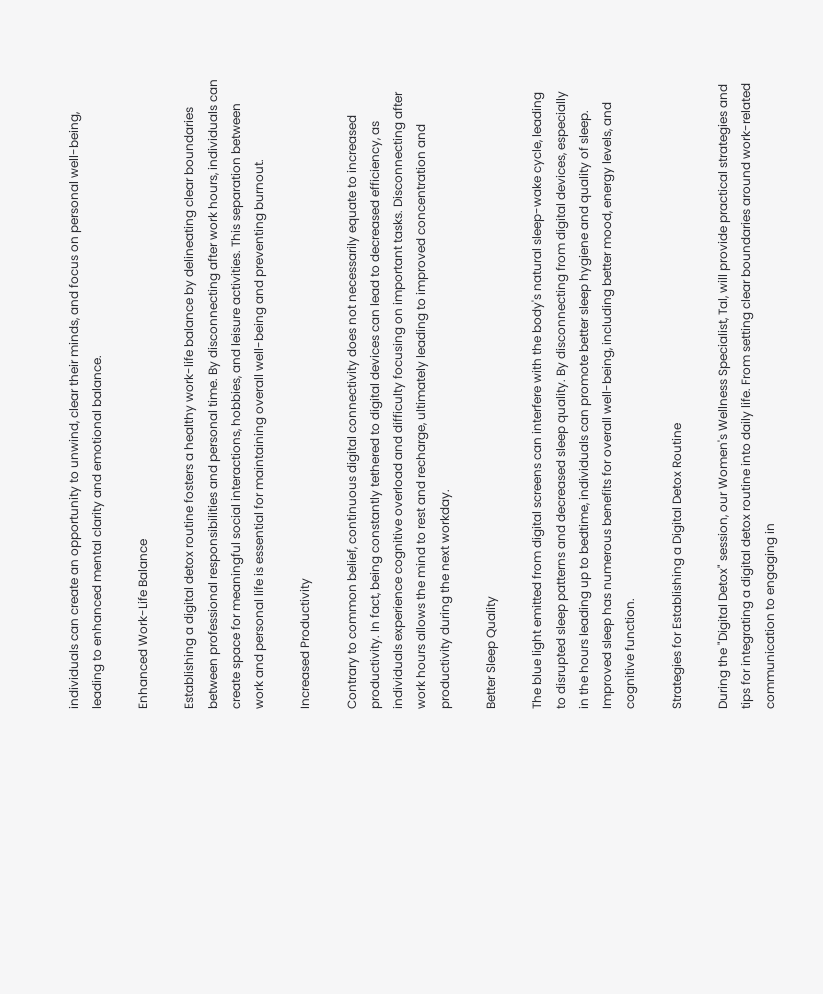individuals can create an opportunity to unwind, clear their minds, and focus on personal well-being, leading to enhanced mental clarity and emotional balance.

Enhanced Work-Life Balance

Establishing a digital detox routine fosters a healthy work-life balance by delineating clear boundaries between professional responsibilities and personal time. By disconnecting after work hours, individuals can create space for meaningful social interactions, hobbies, and leisure activities. This separation between work and personal life is essential for maintaining overall well-being and preventing burnout.

Increased Productivity

Contrary to common belief, continuous digital connectivity does not necessarily equate to increased productivity. In fact, being constantly tethered to digital devices can lead to decreased efficiency, as individuals experience cognitive overload and difficulty focusing on important tasks. Disconnecting after work hours allows the mind to rest and recharge, ultimately leading to improved concentration and productivity during the next workday.

Better Sleep Quality

The blue light emitted from digital screens can interfere with the body's natural sleep-wake cycle, leading to disrupted sleep patterns and decreased sleep quality. By disconnecting from digital devices, especially in the hours leading up to bedtime, individuals can promote better sleep hygiene and quality of sleep. Improved sleep has numerous benefits for overall well-being, including better mood, energy levels, and cognitive function.

Strategies for Establishing a Digital Detox Routine

During the "Digital Detox" session, our Women's Wellness Specialist, Tal, will provide practical strategies and tips for integrating a digital detox routine into daily life. From setting clear boundaries around work-related communication to engaging in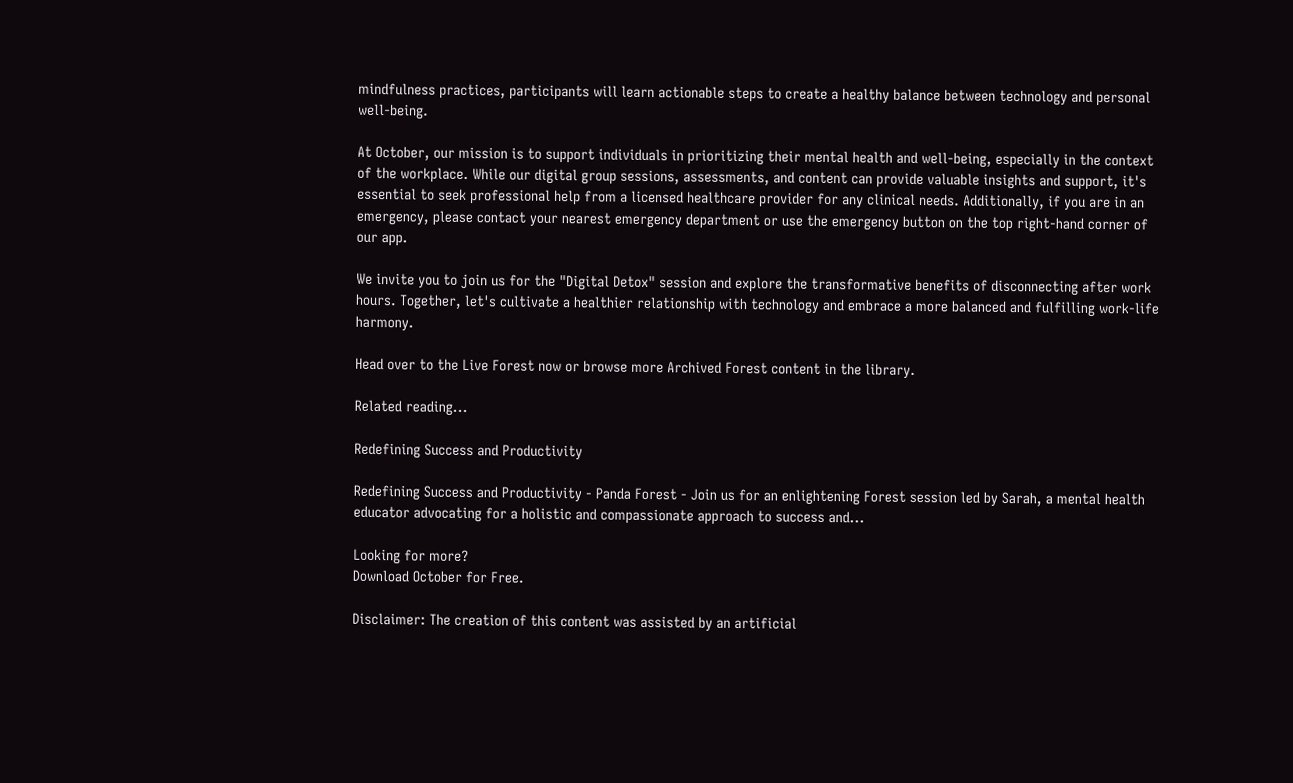mindfulness practices, participants will learn actionable steps to create a healthy balance between technology and personal well-being.

At October, our mission is to support individuals in prioritizing their mental health and well-being, especially in the context of the workplace. While our digital group sessions, assessments, and content can provide valuable insights and support, it's essential to seek professional help from a licensed healthcare provider for any clinical needs. Additionally, if you are in an emergency, please contact your nearest emergency department or use the emergency button on the top right-hand corner of our app.

We invite you to join us for the "Digital Detox" session and explore the transformative benefits of disconnecting after work hours. Together, let's cultivate a healthier relationship with technology and embrace a more balanced and fulfilling work-life harmony.

Head over to the Live Forest now or browse more Archived Forest content in the library.

Related reading...

Redefining Success and Productivity

Redefining Success and Productivity - Panda Forest - Join us for an enlightening Forest session led by Sarah, a mental health educator advocating for a holistic and compassionate approach to success and...

Looking for more?
Download October for Free.

Disclaimer: The creation of this content was assisted by an artificial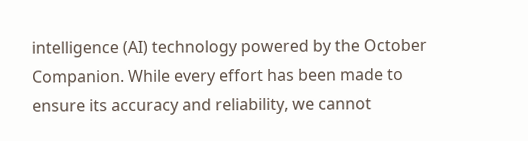intelligence (AI) technology powered by the October Companion. While every effort has been made to ensure its accuracy and reliability, we cannot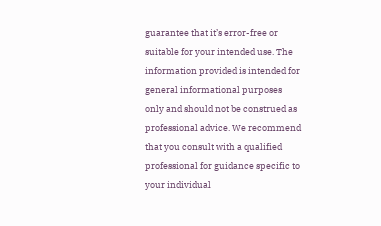guarantee that it’s error-free or suitable for your intended use. The information provided is intended for general informational purposes only and should not be construed as professional advice. We recommend that you consult with a qualified professional for guidance specific to your individual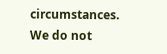circumstances. We do not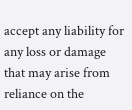accept any liability for any loss or damage that may arise from reliance on the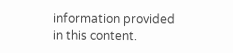information provided in this content.